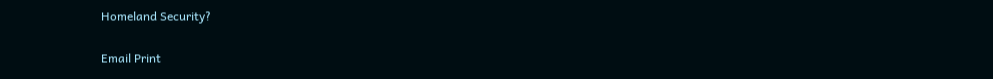Homeland Security?

Email Print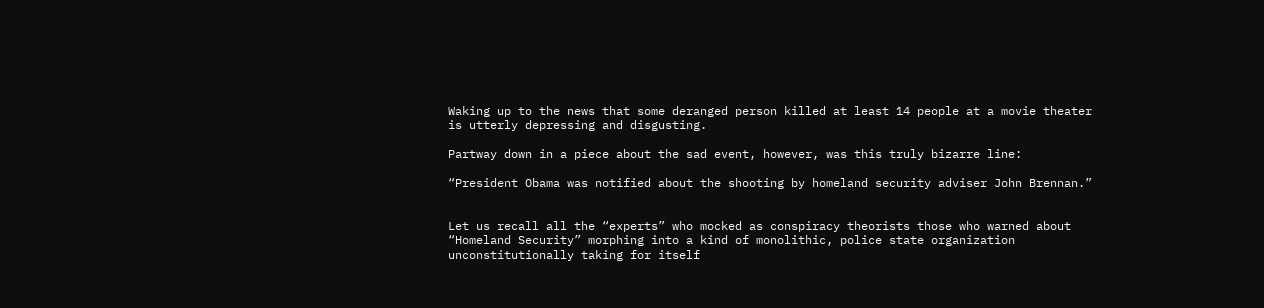Waking up to the news that some deranged person killed at least 14 people at a movie theater is utterly depressing and disgusting.

Partway down in a piece about the sad event, however, was this truly bizarre line:

“President Obama was notified about the shooting by homeland security adviser John Brennan.”


Let us recall all the “experts” who mocked as conspiracy theorists those who warned about “Homeland Security” morphing into a kind of monolithic, police state organization unconstitutionally taking for itself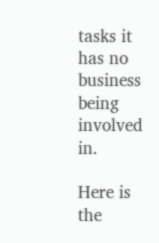tasks it has no business being involved in.

Here is the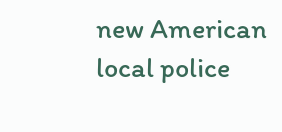new American local police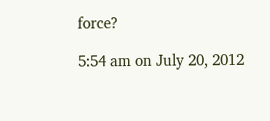force?

5:54 am on July 20, 2012